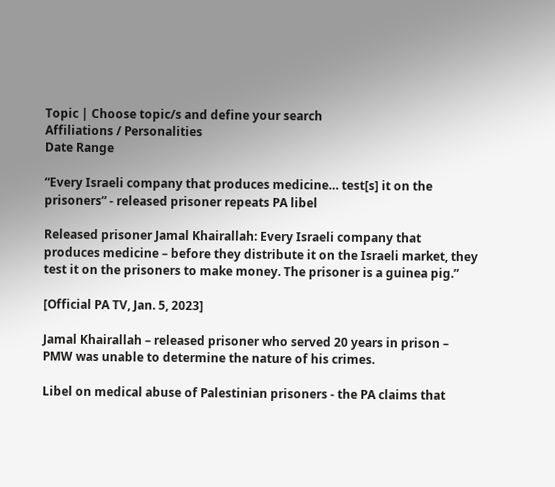Topic | Choose topic/s and define your search
Affiliations / Personalities
Date Range

“Every Israeli company that produces medicine… test[s] it on the prisoners” - released prisoner repeats PA libel

Released prisoner Jamal Khairallah: Every Israeli company that produces medicine – before they distribute it on the Israeli market, they test it on the prisoners to make money. The prisoner is a guinea pig.”

[Official PA TV, Jan. 5, 2023]

Jamal Khairallah – released prisoner who served 20 years in prison – PMW was unable to determine the nature of his crimes.

Libel on medical abuse of Palestinian prisoners - the PA claims that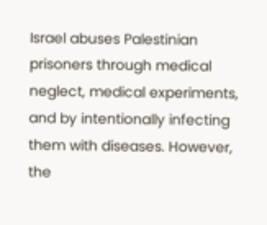Israel abuses Palestinian prisoners through medical neglect, medical experiments, and by intentionally infecting them with diseases. However, the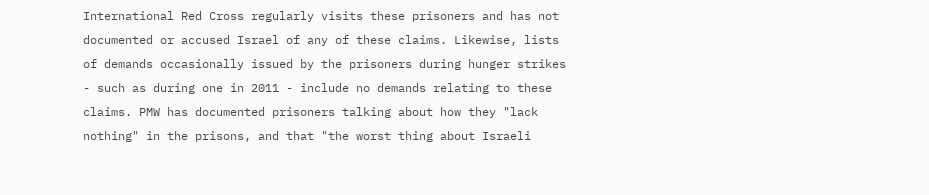International Red Cross regularly visits these prisoners and has not documented or accused Israel of any of these claims. Likewise, lists of demands occasionally issued by the prisoners during hunger strikes - such as during one in 2011 - include no demands relating to these claims. PMW has documented prisoners talking about how they "lack nothing" in the prisons, and that "the worst thing about Israeli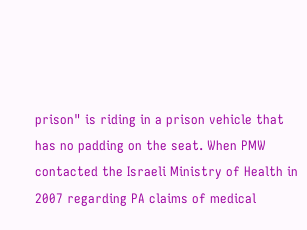prison" is riding in a prison vehicle that has no padding on the seat. When PMW contacted the Israeli Ministry of Health in 2007 regarding PA claims of medical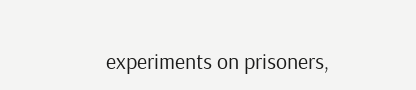experiments on prisoners,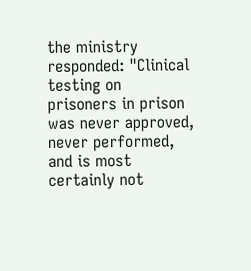the ministry responded: "Clinical testing on prisoners in prison was never approved, never performed, and is most certainly not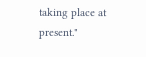taking place at present."